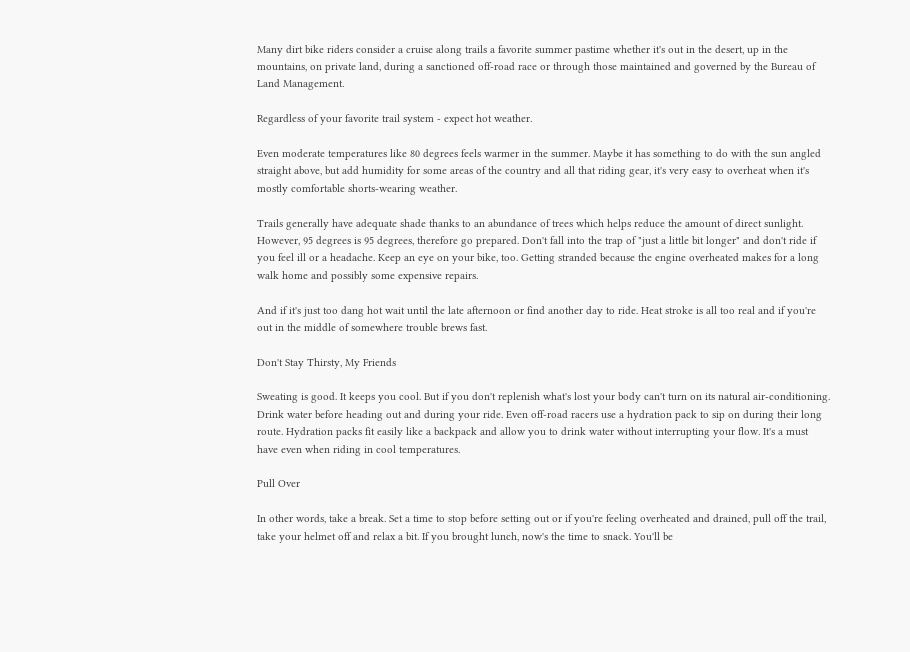Many dirt bike riders consider a cruise along trails a favorite summer pastime whether it's out in the desert, up in the mountains, on private land, during a sanctioned off-road race or through those maintained and governed by the Bureau of Land Management.

Regardless of your favorite trail system - expect hot weather.

Even moderate temperatures like 80 degrees feels warmer in the summer. Maybe it has something to do with the sun angled straight above, but add humidity for some areas of the country and all that riding gear, it's very easy to overheat when it's mostly comfortable shorts-wearing weather.

Trails generally have adequate shade thanks to an abundance of trees which helps reduce the amount of direct sunlight. However, 95 degrees is 95 degrees, therefore go prepared. Don't fall into the trap of "just a little bit longer" and don't ride if you feel ill or a headache. Keep an eye on your bike, too. Getting stranded because the engine overheated makes for a long walk home and possibly some expensive repairs.

And if it's just too dang hot wait until the late afternoon or find another day to ride. Heat stroke is all too real and if you're out in the middle of somewhere trouble brews fast.

Don't Stay Thirsty, My Friends

Sweating is good. It keeps you cool. But if you don't replenish what's lost your body can't turn on its natural air-conditioning. Drink water before heading out and during your ride. Even off-road racers use a hydration pack to sip on during their long route. Hydration packs fit easily like a backpack and allow you to drink water without interrupting your flow. It's a must have even when riding in cool temperatures.

Pull Over

In other words, take a break. Set a time to stop before setting out or if you're feeling overheated and drained, pull off the trail, take your helmet off and relax a bit. If you brought lunch, now's the time to snack. You'll be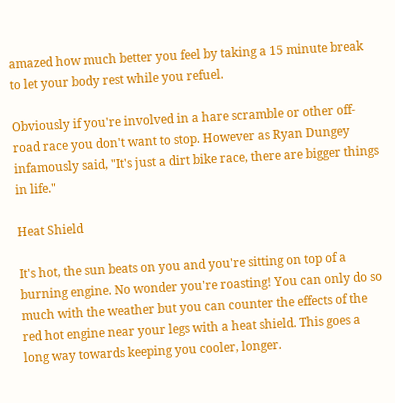amazed how much better you feel by taking a 15 minute break to let your body rest while you refuel.

Obviously if you're involved in a hare scramble or other off-road race you don't want to stop. However as Ryan Dungey infamously said, "It's just a dirt bike race, there are bigger things in life."

Heat Shield

It's hot, the sun beats on you and you're sitting on top of a burning engine. No wonder you're roasting! You can only do so much with the weather but you can counter the effects of the red hot engine near your legs with a heat shield. This goes a long way towards keeping you cooler, longer.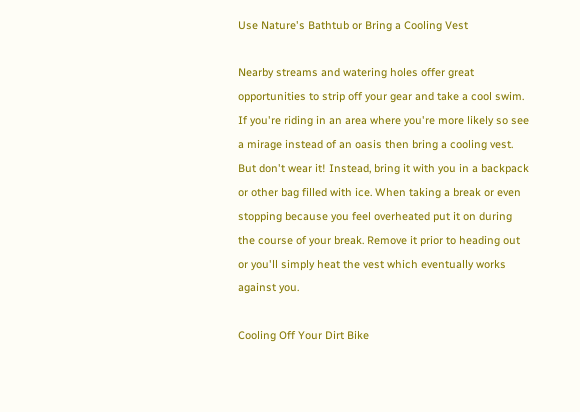Use Nature's Bathtub or Bring a Cooling Vest

Nearby streams and watering holes offer great opportunities to strip off your gear and take a cool swim. If you're riding in an area where you're more likely so see a mirage instead of an oasis then bring a cooling vest. But don't wear it! Instead, bring it with you in a backpack or other bag filled with ice. When taking a break or even stopping because you feel overheated put it on during the course of your break. Remove it prior to heading out or you'll simply heat the vest which eventually works against you.

Cooling Off Your Dirt Bike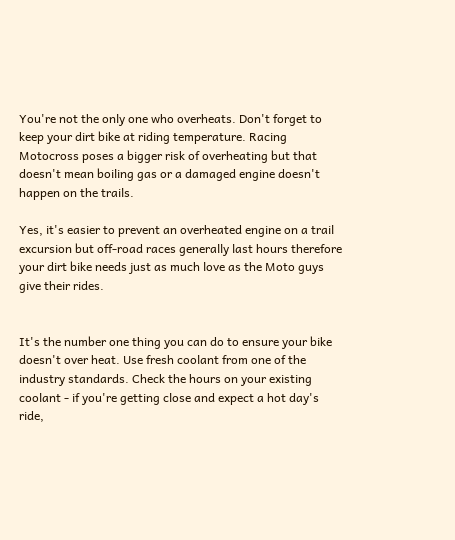You're not the only one who overheats. Don't forget to keep your dirt bike at riding temperature. Racing Motocross poses a bigger risk of overheating but that doesn't mean boiling gas or a damaged engine doesn't happen on the trails.

Yes, it's easier to prevent an overheated engine on a trail excursion but off-road races generally last hours therefore your dirt bike needs just as much love as the Moto guys give their rides.


It's the number one thing you can do to ensure your bike doesn't over heat. Use fresh coolant from one of the industry standards. Check the hours on your existing coolant - if you're getting close and expect a hot day's ride,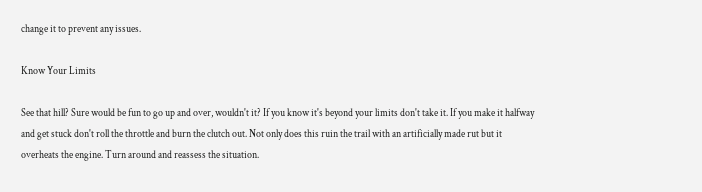change it to prevent any issues.

Know Your Limits

See that hill? Sure would be fun to go up and over, wouldn't it? If you know it's beyond your limits don't take it. If you make it halfway and get stuck don't roll the throttle and burn the clutch out. Not only does this ruin the trail with an artificially made rut but it overheats the engine. Turn around and reassess the situation.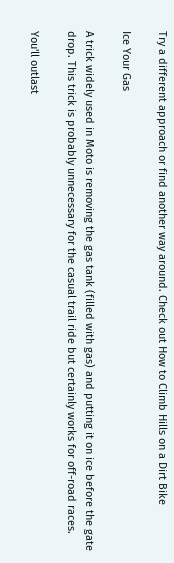Try a different approach or find another way around. Check out How to Climb Hills on a Dirt Bike

Ice Your Gas

A trick widely used in Moto is removing the gas tank (filled with gas) and putting it on ice before the gate drop. This trick is probably unnecessary for the casual trail ride but certainly works for off-road races.

You'll outlast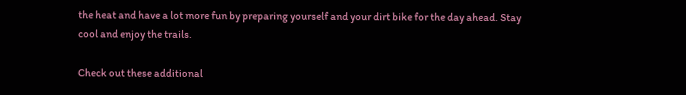the heat and have a lot more fun by preparing yourself and your dirt bike for the day ahead. Stay cool and enjoy the trails.

Check out these additional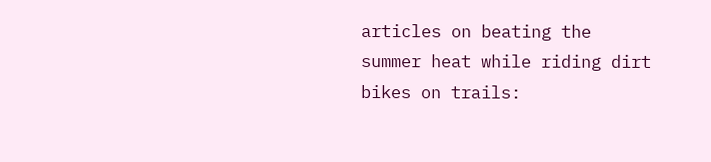articles on beating the summer heat while riding dirt bikes on trails: